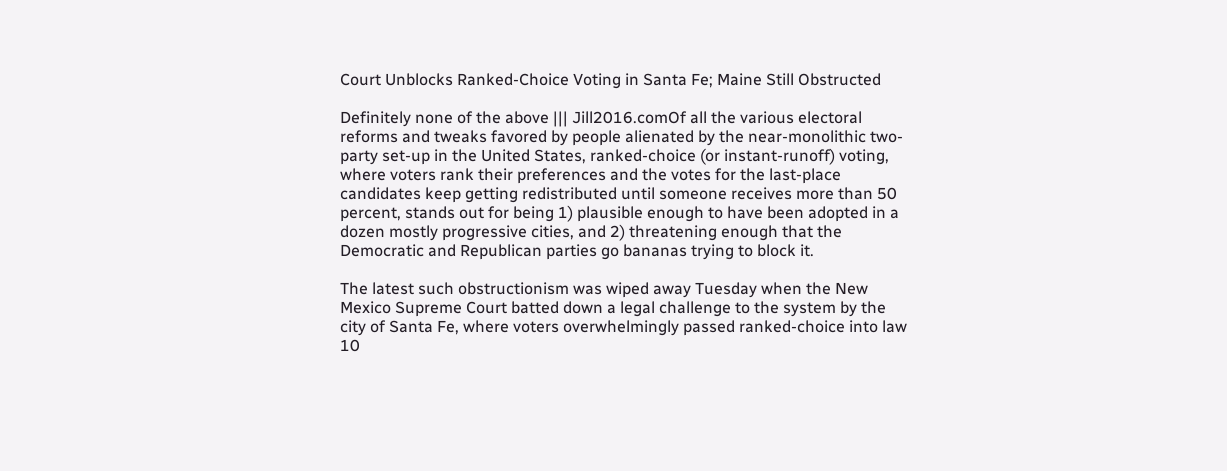Court Unblocks Ranked-Choice Voting in Santa Fe; Maine Still Obstructed

Definitely none of the above ||| Jill2016.comOf all the various electoral reforms and tweaks favored by people alienated by the near-monolithic two-party set-up in the United States, ranked-choice (or instant-runoff) voting, where voters rank their preferences and the votes for the last-place candidates keep getting redistributed until someone receives more than 50 percent, stands out for being 1) plausible enough to have been adopted in a dozen mostly progressive cities, and 2) threatening enough that the Democratic and Republican parties go bananas trying to block it.

The latest such obstructionism was wiped away Tuesday when the New Mexico Supreme Court batted down a legal challenge to the system by the city of Santa Fe, where voters overwhelmingly passed ranked-choice into law 10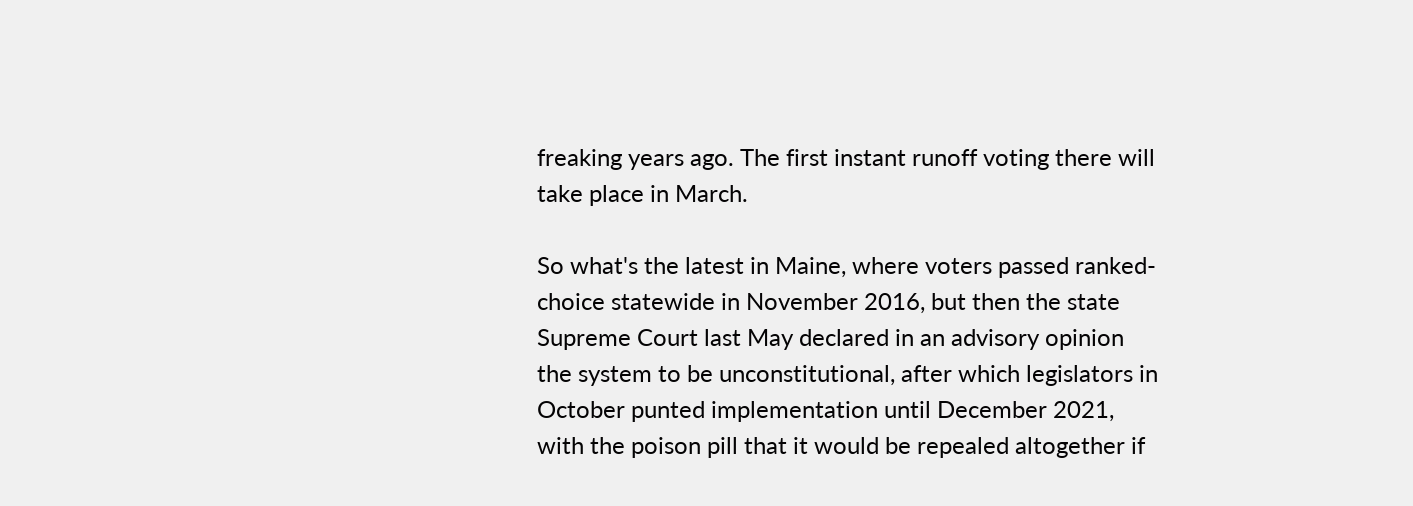freaking years ago. The first instant runoff voting there will take place in March.

So what's the latest in Maine, where voters passed ranked-choice statewide in November 2016, but then the state Supreme Court last May declared in an advisory opinion the system to be unconstitutional, after which legislators in October punted implementation until December 2021, with the poison pill that it would be repealed altogether if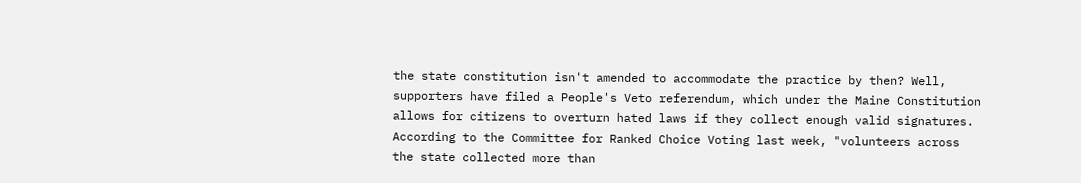the state constitution isn't amended to accommodate the practice by then? Well, supporters have filed a People's Veto referendum, which under the Maine Constitution allows for citizens to overturn hated laws if they collect enough valid signatures. According to the Committee for Ranked Choice Voting last week, "volunteers across the state collected more than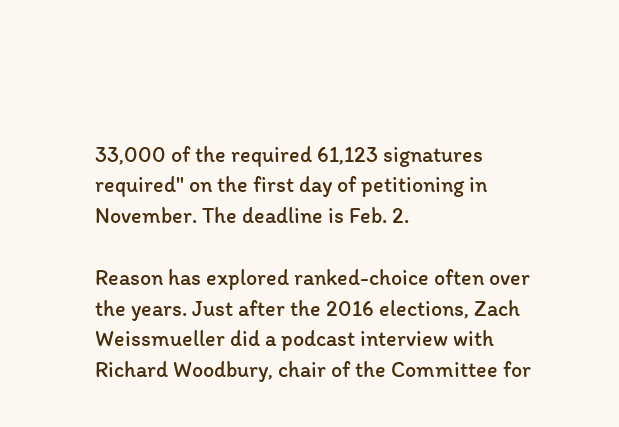33,000 of the required 61,123 signatures required" on the first day of petitioning in November. The deadline is Feb. 2.

Reason has explored ranked-choice often over the years. Just after the 2016 elections, Zach Weissmueller did a podcast interview with Richard Woodbury, chair of the Committee for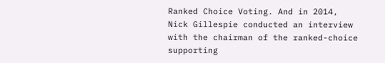Ranked Choice Voting. And in 2014, Nick Gillespie conducted an interview with the chairman of the ranked-choice supporting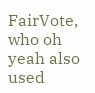FairVote, who oh yeah also used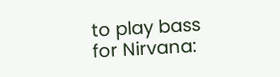to play bass for Nirvana: